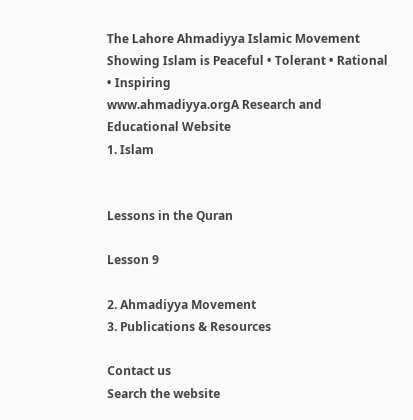The Lahore Ahmadiyya Islamic Movement
Showing Islam is Peaceful • Tolerant • Rational • Inspiring
www.ahmadiyya.orgA Research and Educational Website
1. Islam


Lessons in the Quran

Lesson 9

2. Ahmadiyya Movement
3. Publications & Resources

Contact us
Search the website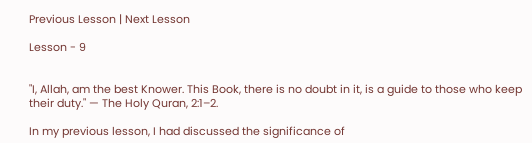Previous Lesson | Next Lesson

Lesson - 9


"I, Allah, am the best Knower. This Book, there is no doubt in it, is a guide to those who keep their duty." — The Holy Quran, 2:1–2.

In my previous lesson, I had discussed the significance of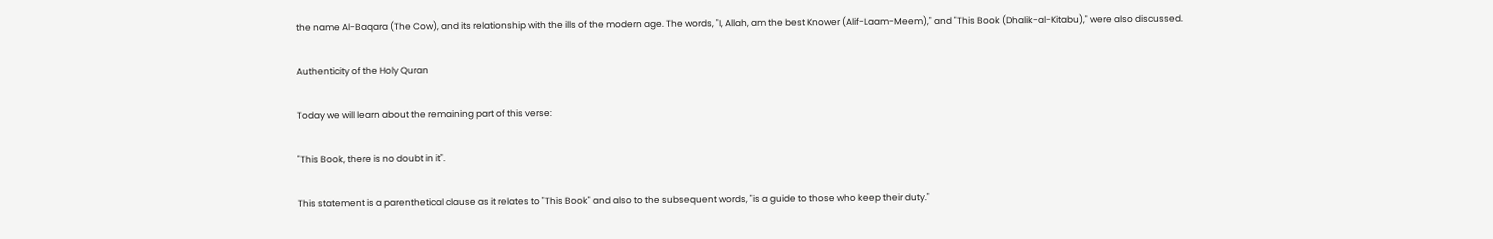the name Al-Baqara (The Cow), and its relationship with the ills of the modern age. The words, "I, Allah, am the best Knower (Alif-Laam-Meem)," and "This Book (Dhalik-al-Kitabu)," were also discussed.

Authenticity of the Holy Quran

Today we will learn about the remaining part of this verse:

"This Book, there is no doubt in it".

This statement is a parenthetical clause as it relates to "This Book" and also to the subsequent words, "is a guide to those who keep their duty."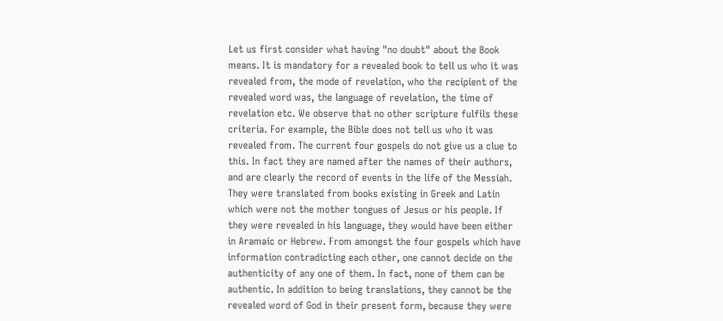Let us first consider what having "no doubt" about the Book means. It is mandatory for a revealed book to tell us who it was revealed from, the mode of revelation, who the recipient of the revealed word was, the language of revelation, the time of revelation etc. We observe that no other scripture fulfils these criteria. For example, the Bible does not tell us who it was revealed from. The current four gospels do not give us a clue to this. In fact they are named after the names of their authors, and are clearly the record of events in the life of the Messiah. They were translated from books existing in Greek and Latin which were not the mother tongues of Jesus or his people. If they were revealed in his language, they would have been either in Aramaic or Hebrew. From amongst the four gospels which have information contradicting each other, one cannot decide on the authenticity of any one of them. In fact, none of them can be authentic. In addition to being translations, they cannot be the revealed word of God in their present form, because they were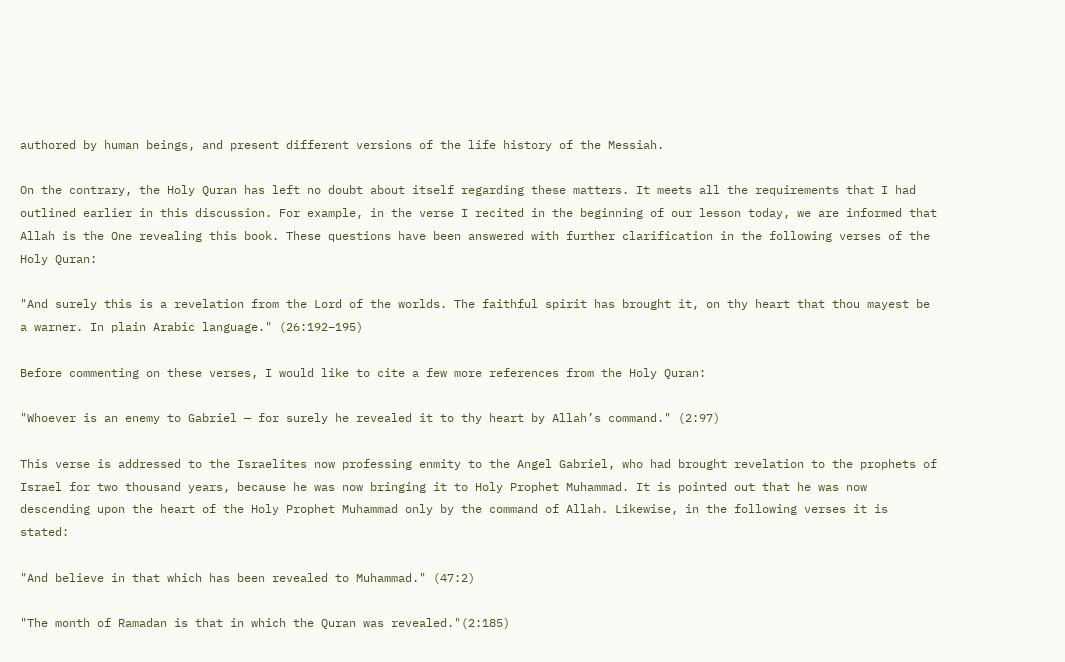authored by human beings, and present different versions of the life history of the Messiah.

On the contrary, the Holy Quran has left no doubt about itself regarding these matters. It meets all the requirements that I had outlined earlier in this discussion. For example, in the verse I recited in the beginning of our lesson today, we are informed that Allah is the One revealing this book. These questions have been answered with further clarification in the following verses of the Holy Quran:

"And surely this is a revelation from the Lord of the worlds. The faithful spirit has brought it, on thy heart that thou mayest be a warner. In plain Arabic language." (26:192–195)

Before commenting on these verses, I would like to cite a few more references from the Holy Quran:

"Whoever is an enemy to Gabriel — for surely he revealed it to thy heart by Allah’s command." (2:97)

This verse is addressed to the Israelites now professing enmity to the Angel Gabriel, who had brought revelation to the prophets of Israel for two thousand years, because he was now bringing it to Holy Prophet Muhammad. It is pointed out that he was now descending upon the heart of the Holy Prophet Muhammad only by the command of Allah. Likewise, in the following verses it is stated:

"And believe in that which has been revealed to Muhammad." (47:2)

"The month of Ramadan is that in which the Quran was revealed."(2:185)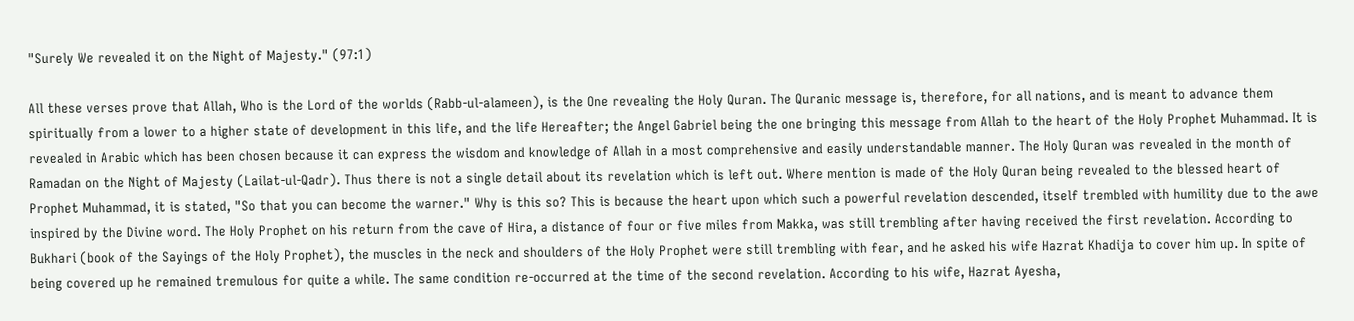"Surely We revealed it on the Night of Majesty." (97:1)

All these verses prove that Allah, Who is the Lord of the worlds (Rabb-ul-alameen), is the One revealing the Holy Quran. The Quranic message is, therefore, for all nations, and is meant to advance them spiritually from a lower to a higher state of development in this life, and the life Hereafter; the Angel Gabriel being the one bringing this message from Allah to the heart of the Holy Prophet Muhammad. It is revealed in Arabic which has been chosen because it can express the wisdom and knowledge of Allah in a most comprehensive and easily understandable manner. The Holy Quran was revealed in the month of Ramadan on the Night of Majesty (Lailat-ul-Qadr). Thus there is not a single detail about its revelation which is left out. Where mention is made of the Holy Quran being revealed to the blessed heart of Prophet Muhammad, it is stated, "So that you can become the warner." Why is this so? This is because the heart upon which such a powerful revelation descended, itself trembled with humility due to the awe inspired by the Divine word. The Holy Prophet on his return from the cave of Hira, a distance of four or five miles from Makka, was still trembling after having received the first revelation. According to Bukhari (book of the Sayings of the Holy Prophet), the muscles in the neck and shoulders of the Holy Prophet were still trembling with fear, and he asked his wife Hazrat Khadija to cover him up. In spite of being covered up he remained tremulous for quite a while. The same condition re-occurred at the time of the second revelation. According to his wife, Hazrat Ayesha,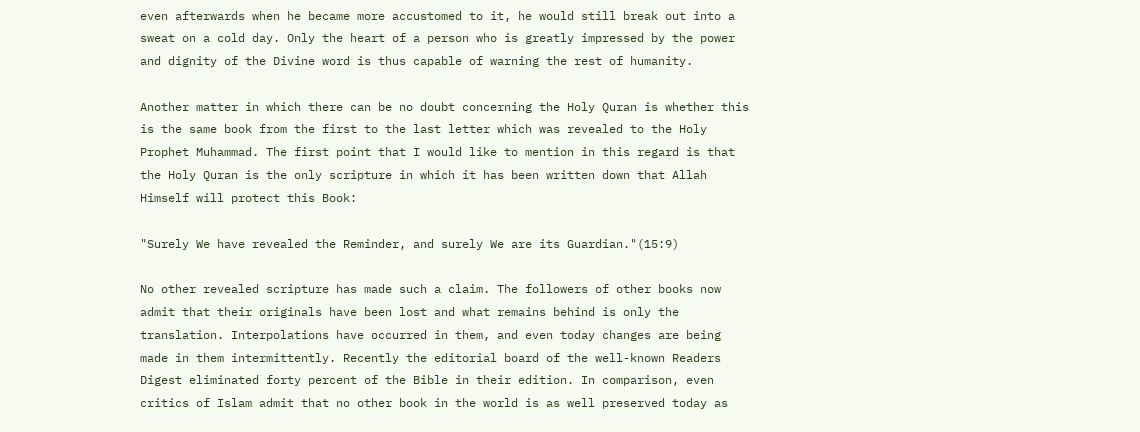even afterwards when he became more accustomed to it, he would still break out into a sweat on a cold day. Only the heart of a person who is greatly impressed by the power and dignity of the Divine word is thus capable of warning the rest of humanity.

Another matter in which there can be no doubt concerning the Holy Quran is whether this is the same book from the first to the last letter which was revealed to the Holy Prophet Muhammad. The first point that I would like to mention in this regard is that the Holy Quran is the only scripture in which it has been written down that Allah Himself will protect this Book:

"Surely We have revealed the Reminder, and surely We are its Guardian."(15:9)

No other revealed scripture has made such a claim. The followers of other books now admit that their originals have been lost and what remains behind is only the translation. Interpolations have occurred in them, and even today changes are being made in them intermittently. Recently the editorial board of the well-known Readers Digest eliminated forty percent of the Bible in their edition. In comparison, even critics of Islam admit that no other book in the world is as well preserved today as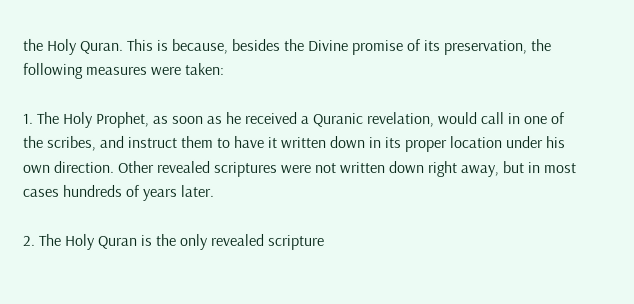the Holy Quran. This is because, besides the Divine promise of its preservation, the following measures were taken:

1. The Holy Prophet, as soon as he received a Quranic revelation, would call in one of the scribes, and instruct them to have it written down in its proper location under his own direction. Other revealed scriptures were not written down right away, but in most cases hundreds of years later.

2. The Holy Quran is the only revealed scripture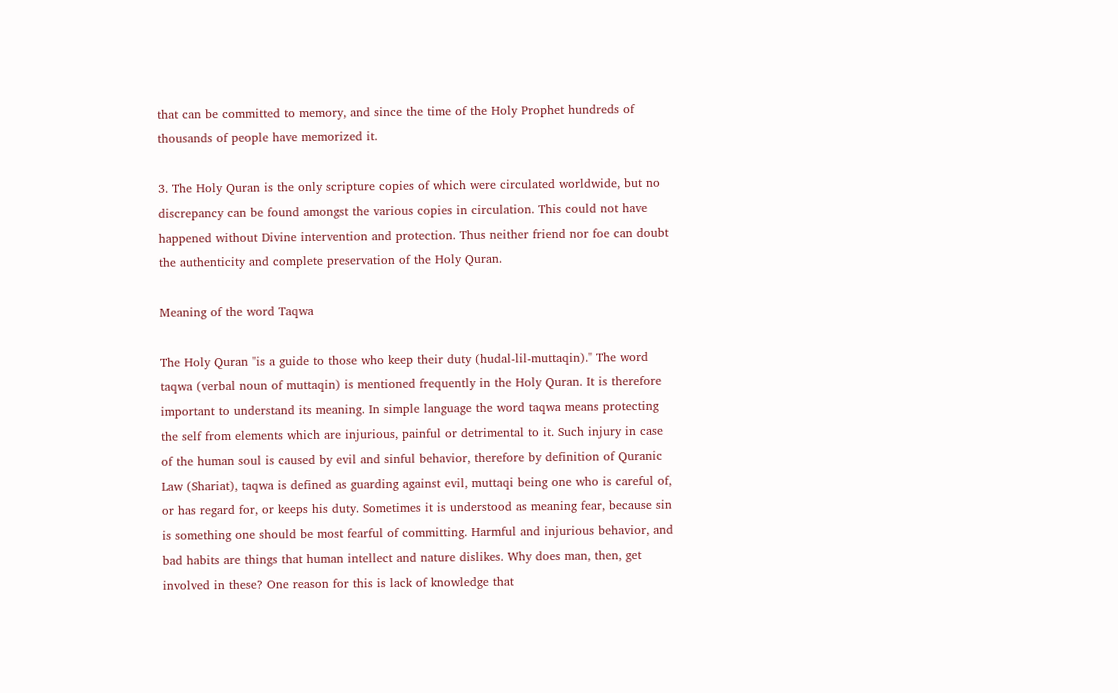that can be committed to memory, and since the time of the Holy Prophet hundreds of thousands of people have memorized it.

3. The Holy Quran is the only scripture copies of which were circulated worldwide, but no discrepancy can be found amongst the various copies in circulation. This could not have happened without Divine intervention and protection. Thus neither friend nor foe can doubt the authenticity and complete preservation of the Holy Quran.

Meaning of the word Taqwa

The Holy Quran "is a guide to those who keep their duty (hudal-lil-muttaqin)." The word taqwa (verbal noun of muttaqin) is mentioned frequently in the Holy Quran. It is therefore important to understand its meaning. In simple language the word taqwa means protecting the self from elements which are injurious, painful or detrimental to it. Such injury in case of the human soul is caused by evil and sinful behavior, therefore by definition of Quranic Law (Shariat), taqwa is defined as guarding against evil, muttaqi being one who is careful of, or has regard for, or keeps his duty. Sometimes it is understood as meaning fear, because sin is something one should be most fearful of committing. Harmful and injurious behavior, and bad habits are things that human intellect and nature dislikes. Why does man, then, get involved in these? One reason for this is lack of knowledge that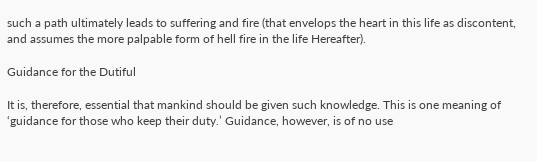such a path ultimately leads to suffering and fire (that envelops the heart in this life as discontent, and assumes the more palpable form of hell fire in the life Hereafter).

Guidance for the Dutiful

It is, therefore, essential that mankind should be given such knowledge. This is one meaning of ‘guidance for those who keep their duty.’ Guidance, however, is of no use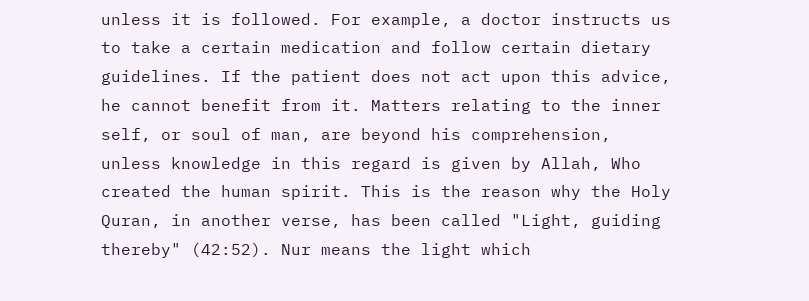unless it is followed. For example, a doctor instructs us to take a certain medication and follow certain dietary guidelines. If the patient does not act upon this advice, he cannot benefit from it. Matters relating to the inner self, or soul of man, are beyond his comprehension, unless knowledge in this regard is given by Allah, Who created the human spirit. This is the reason why the Holy Quran, in another verse, has been called "Light, guiding thereby" (42:52). Nur means the light which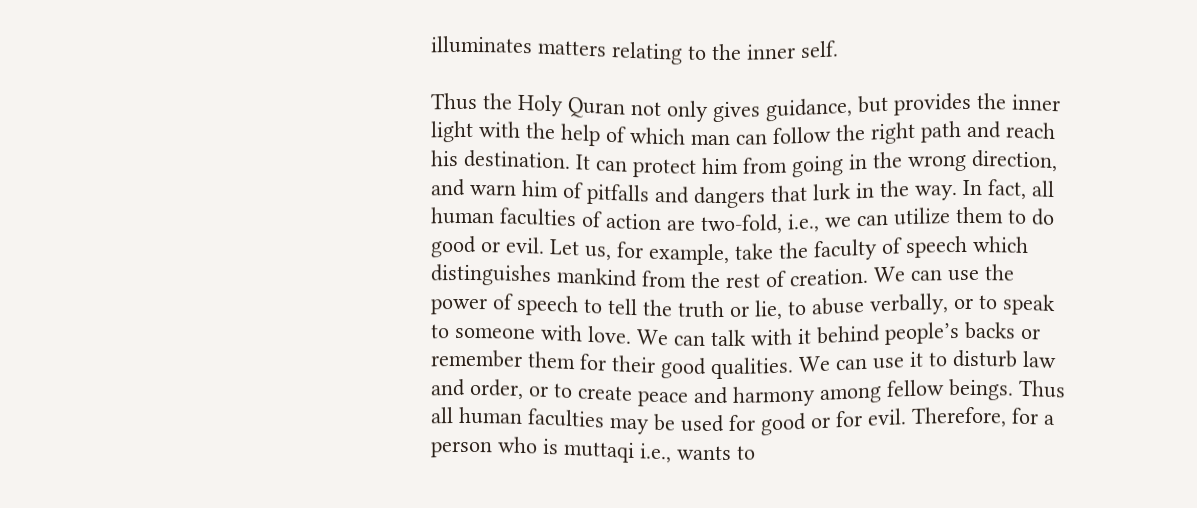illuminates matters relating to the inner self.

Thus the Holy Quran not only gives guidance, but provides the inner light with the help of which man can follow the right path and reach his destination. It can protect him from going in the wrong direction, and warn him of pitfalls and dangers that lurk in the way. In fact, all human faculties of action are two-fold, i.e., we can utilize them to do good or evil. Let us, for example, take the faculty of speech which distinguishes mankind from the rest of creation. We can use the power of speech to tell the truth or lie, to abuse verbally, or to speak to someone with love. We can talk with it behind people’s backs or remember them for their good qualities. We can use it to disturb law and order, or to create peace and harmony among fellow beings. Thus all human faculties may be used for good or for evil. Therefore, for a person who is muttaqi i.e., wants to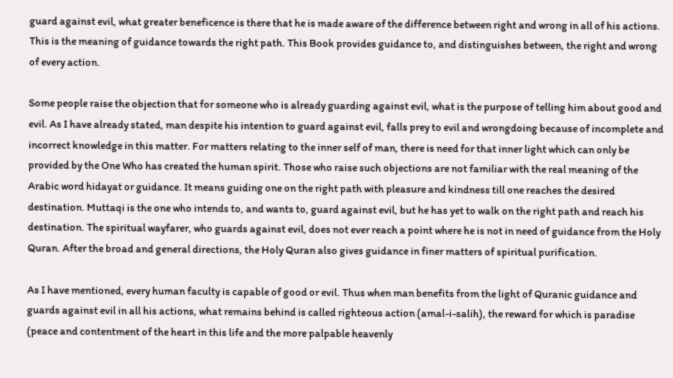guard against evil, what greater beneficence is there that he is made aware of the difference between right and wrong in all of his actions. This is the meaning of guidance towards the right path. This Book provides guidance to, and distinguishes between, the right and wrong of every action.

Some people raise the objection that for someone who is already guarding against evil, what is the purpose of telling him about good and evil. As I have already stated, man despite his intention to guard against evil, falls prey to evil and wrongdoing because of incomplete and incorrect knowledge in this matter. For matters relating to the inner self of man, there is need for that inner light which can only be provided by the One Who has created the human spirit. Those who raise such objections are not familiar with the real meaning of the Arabic word hidayat or guidance. It means guiding one on the right path with pleasure and kindness till one reaches the desired destination. Muttaqi is the one who intends to, and wants to, guard against evil, but he has yet to walk on the right path and reach his destination. The spiritual wayfarer, who guards against evil, does not ever reach a point where he is not in need of guidance from the Holy Quran. After the broad and general directions, the Holy Quran also gives guidance in finer matters of spiritual purification.

As I have mentioned, every human faculty is capable of good or evil. Thus when man benefits from the light of Quranic guidance and guards against evil in all his actions, what remains behind is called righteous action (amal-i-salih), the reward for which is paradise (peace and contentment of the heart in this life and the more palpable heavenly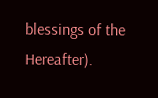blessings of the Hereafter).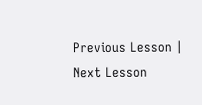Previous Lesson | Next Lesson